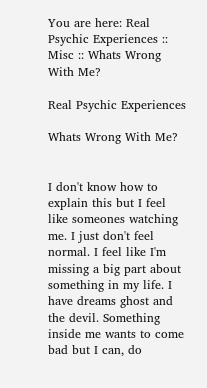You are here: Real Psychic Experiences :: Misc :: Whats Wrong With Me?

Real Psychic Experiences

Whats Wrong With Me?


I don't know how to explain this but I feel like someones watching me. I just don't feel normal. I feel like I'm missing a big part about something in my life. I have dreams ghost and the devil. Something inside me wants to come bad but I can, do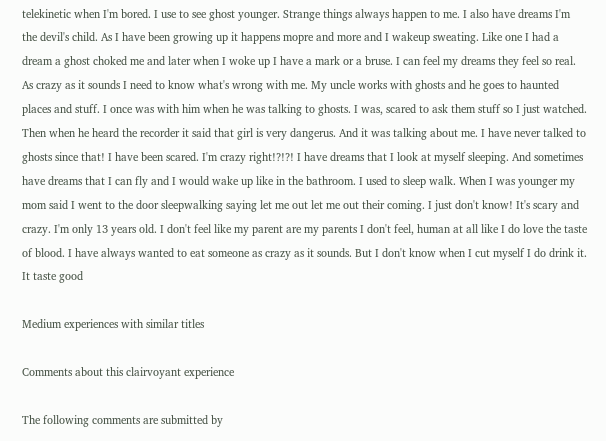telekinetic when I'm bored. I use to see ghost younger. Strange things always happen to me. I also have dreams I'm the devil's child. As I have been growing up it happens mopre and more and I wakeup sweating. Like one I had a dream a ghost choked me and later when I woke up I have a mark or a bruse. I can feel my dreams they feel so real. As crazy as it sounds I need to know what's wrong with me. My uncle works with ghosts and he goes to haunted places and stuff. I once was with him when he was talking to ghosts. I was, scared to ask them stuff so I just watched. Then when he heard the recorder it said that girl is very dangerus. And it was talking about me. I have never talked to ghosts since that! I have been scared. I'm crazy right!?!?! I have dreams that I look at myself sleeping. And sometimes have dreams that I can fly and I would wake up like in the bathroom. I used to sleep walk. When I was younger my mom said I went to the door sleepwalking saying let me out let me out their coming. I just don't know! It's scary and crazy. I'm only 13 years old. I don't feel like my parent are my parents I don't feel, human at all like I do love the taste of blood. I have always wanted to eat someone as crazy as it sounds. But I don't know when I cut myself I do drink it. It taste good

Medium experiences with similar titles

Comments about this clairvoyant experience

The following comments are submitted by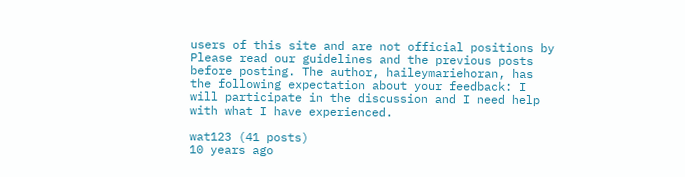users of this site and are not official positions by Please read our guidelines and the previous posts before posting. The author, haileymariehoran, has the following expectation about your feedback: I will participate in the discussion and I need help with what I have experienced.

wat123 (41 posts)
10 years ago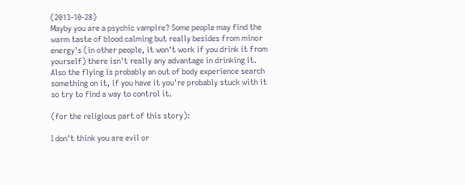(2013-10-28)
Mayby you are a psychic vampire? Some people may find the warm taste of blood calming but really besides from minor energy's (in other people, it won't work if you drink it from yourself) there isn't really any advantage in drinking it. Also the flying is probably an out of body experience search something on it, if you have it you're probably stuck with it so try to find a way to control it.

(for the religious part of this story):

I don't think you are evil or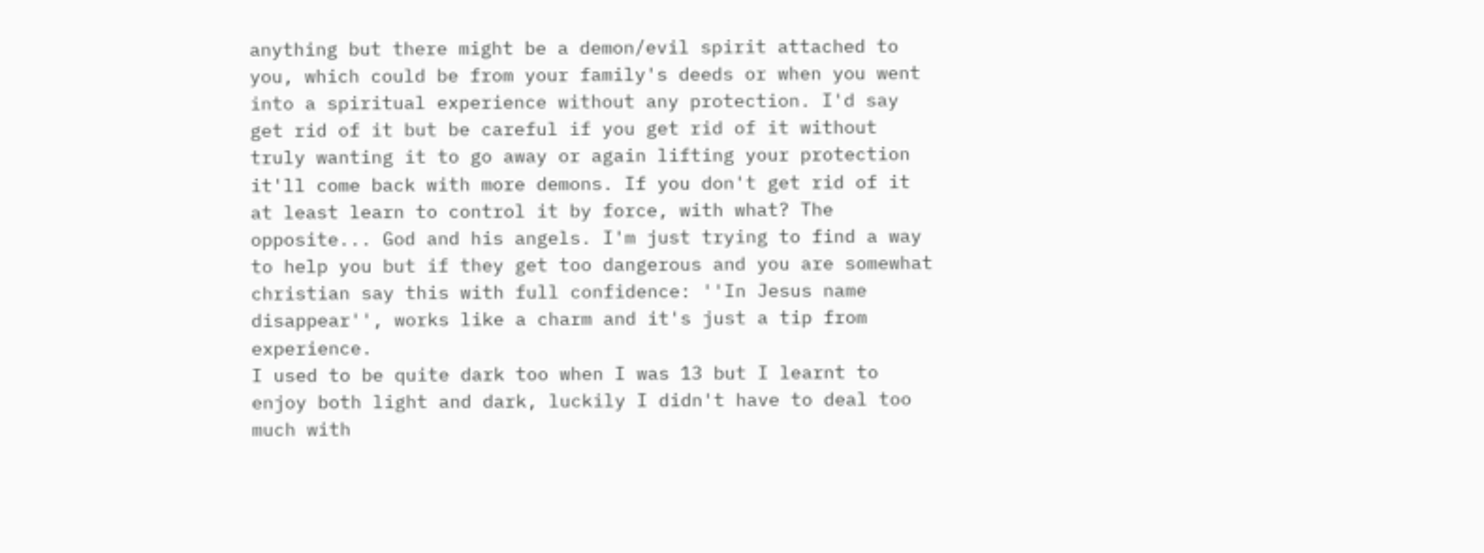anything but there might be a demon/evil spirit attached to you, which could be from your family's deeds or when you went into a spiritual experience without any protection. I'd say get rid of it but be careful if you get rid of it without truly wanting it to go away or again lifting your protection it'll come back with more demons. If you don't get rid of it at least learn to control it by force, with what? The opposite... God and his angels. I'm just trying to find a way to help you but if they get too dangerous and you are somewhat christian say this with full confidence: ''In Jesus name disappear'', works like a charm and it's just a tip from experience.
I used to be quite dark too when I was 13 but I learnt to enjoy both light and dark, luckily I didn't have to deal too much with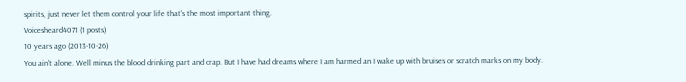spirits, just never let them control your life that's the most important thing.
Voicesheard4071 (1 posts)
10 years ago (2013-10-26)
You ain't alone. Well minus the blood drinking part and crap. But I have had dreams where I am harmed an I wake up with bruises or scratch marks on my body.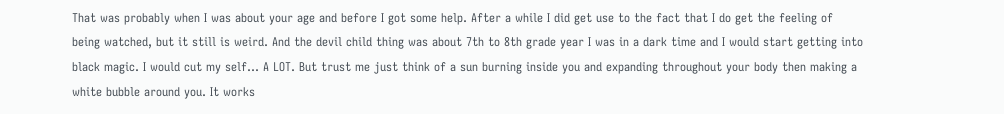That was probably when I was about your age and before I got some help. After a while I did get use to the fact that I do get the feeling of being watched, but it still is weird. And the devil child thing was about 7th to 8th grade year I was in a dark time and I would start getting into black magic. I would cut my self... A LOT. But trust me just think of a sun burning inside you and expanding throughout your body then making a white bubble around you. It works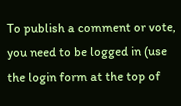To publish a comment or vote, you need to be logged in (use the login form at the top of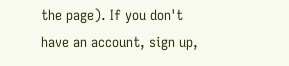the page). If you don't have an account, sign up,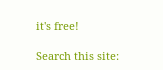it's free!

Search this site: